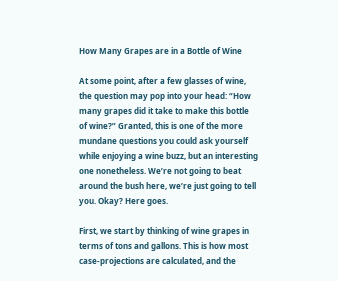How Many Grapes are in a Bottle of Wine

At some point, after a few glasses of wine, the question may pop into your head: “How many grapes did it take to make this bottle of wine?” Granted, this is one of the more mundane questions you could ask yourself while enjoying a wine buzz, but an interesting one nonetheless. We’re not going to beat around the bush here, we’re just going to tell you. Okay? Here goes.

First, we start by thinking of wine grapes in terms of tons and gallons. This is how most case-projections are calculated, and the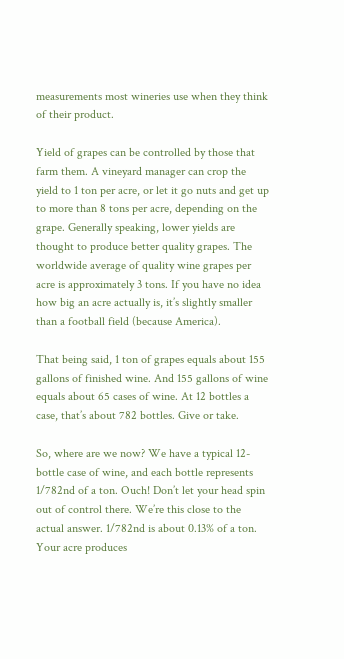measurements most wineries use when they think of their product.

Yield of grapes can be controlled by those that farm them. A vineyard manager can crop the yield to 1 ton per acre, or let it go nuts and get up to more than 8 tons per acre, depending on the grape. Generally speaking, lower yields are thought to produce better quality grapes. The worldwide average of quality wine grapes per acre is approximately 3 tons. If you have no idea how big an acre actually is, it’s slightly smaller than a football field (because America).

That being said, 1 ton of grapes equals about 155 gallons of finished wine. And 155 gallons of wine equals about 65 cases of wine. At 12 bottles a case, that’s about 782 bottles. Give or take.

So, where are we now? We have a typical 12-bottle case of wine, and each bottle represents 1/782nd of a ton. Ouch! Don’t let your head spin out of control there. We’re this close to the actual answer. 1/782nd is about 0.13% of a ton. Your acre produces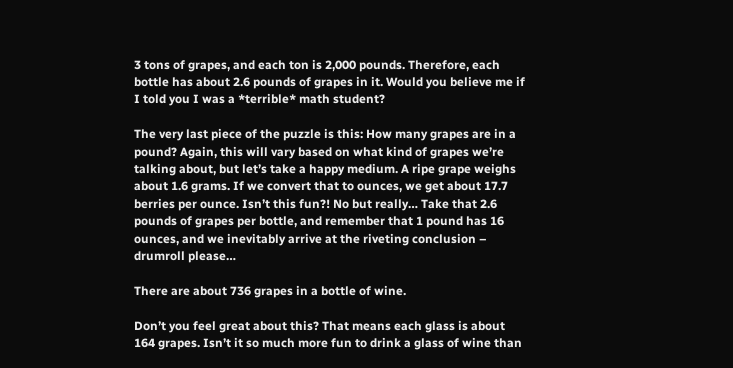3 tons of grapes, and each ton is 2,000 pounds. Therefore, each bottle has about 2.6 pounds of grapes in it. Would you believe me if I told you I was a *terrible* math student?

The very last piece of the puzzle is this: How many grapes are in a pound? Again, this will vary based on what kind of grapes we’re talking about, but let’s take a happy medium. A ripe grape weighs about 1.6 grams. If we convert that to ounces, we get about 17.7 berries per ounce. Isn’t this fun?! No but really… Take that 2.6 pounds of grapes per bottle, and remember that 1 pound has 16 ounces, and we inevitably arrive at the riveting conclusion – drumroll please…

There are about 736 grapes in a bottle of wine.

Don’t you feel great about this? That means each glass is about 164 grapes. Isn’t it so much more fun to drink a glass of wine than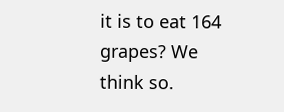it is to eat 164 grapes? We think so.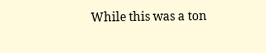While this was a ton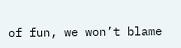of fun, we won’t blame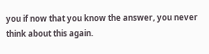you if now that you know the answer, you never think about this again.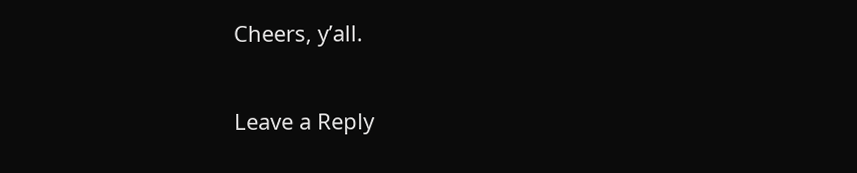Cheers, y’all.

Leave a Reply